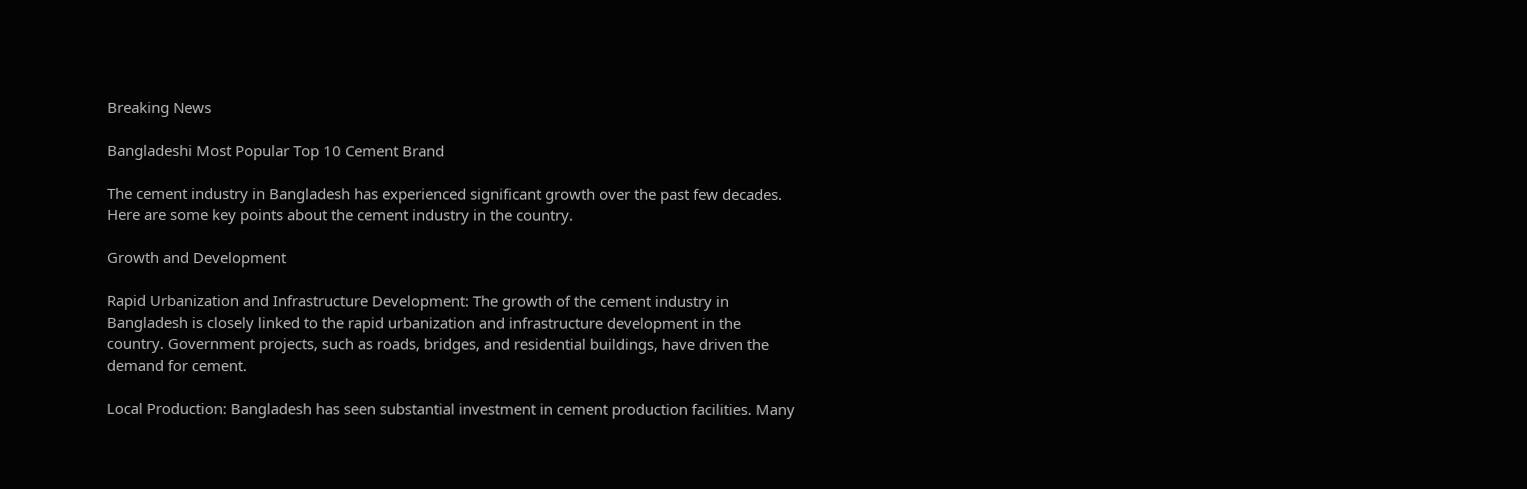Breaking News

Bangladeshi Most Popular Top 10 Cement Brand

The cement industry in Bangladesh has experienced significant growth over the past few decades. Here are some key points about the cement industry in the country.

Growth and Development

Rapid Urbanization and Infrastructure Development: The growth of the cement industry in Bangladesh is closely linked to the rapid urbanization and infrastructure development in the country. Government projects, such as roads, bridges, and residential buildings, have driven the demand for cement.

Local Production: Bangladesh has seen substantial investment in cement production facilities. Many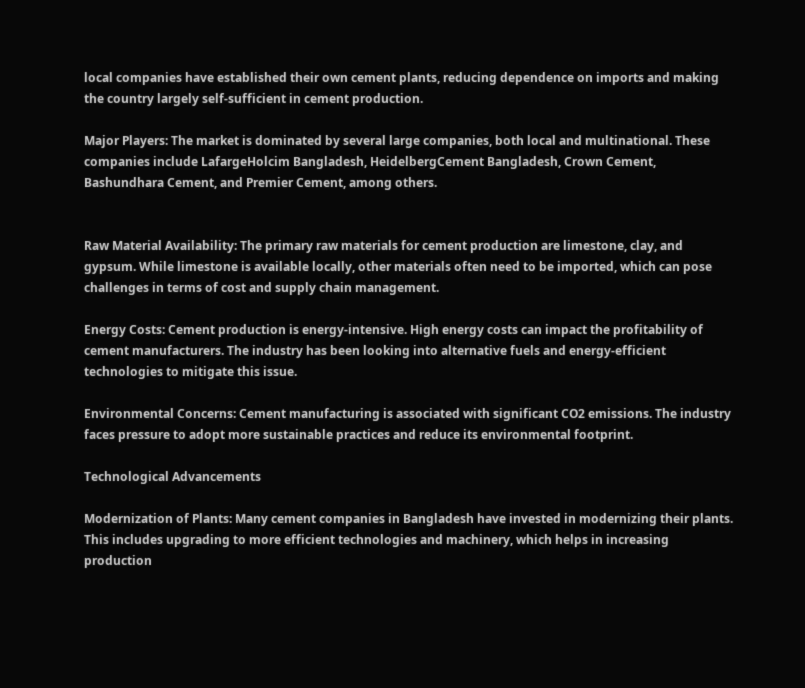local companies have established their own cement plants, reducing dependence on imports and making the country largely self-sufficient in cement production.

Major Players: The market is dominated by several large companies, both local and multinational. These companies include LafargeHolcim Bangladesh, HeidelbergCement Bangladesh, Crown Cement, Bashundhara Cement, and Premier Cement, among others.


Raw Material Availability: The primary raw materials for cement production are limestone, clay, and gypsum. While limestone is available locally, other materials often need to be imported, which can pose challenges in terms of cost and supply chain management.

Energy Costs: Cement production is energy-intensive. High energy costs can impact the profitability of cement manufacturers. The industry has been looking into alternative fuels and energy-efficient technologies to mitigate this issue.

Environmental Concerns: Cement manufacturing is associated with significant CO2 emissions. The industry faces pressure to adopt more sustainable practices and reduce its environmental footprint.

Technological Advancements

Modernization of Plants: Many cement companies in Bangladesh have invested in modernizing their plants. This includes upgrading to more efficient technologies and machinery, which helps in increasing production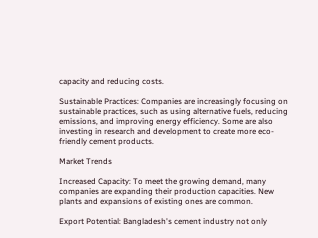capacity and reducing costs.

Sustainable Practices: Companies are increasingly focusing on sustainable practices, such as using alternative fuels, reducing emissions, and improving energy efficiency. Some are also investing in research and development to create more eco-friendly cement products.

Market Trends

Increased Capacity: To meet the growing demand, many companies are expanding their production capacities. New plants and expansions of existing ones are common.

Export Potential: Bangladesh's cement industry not only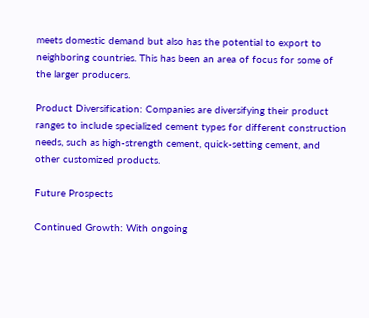meets domestic demand but also has the potential to export to neighboring countries. This has been an area of focus for some of the larger producers.

Product Diversification: Companies are diversifying their product ranges to include specialized cement types for different construction needs, such as high-strength cement, quick-setting cement, and other customized products.

Future Prospects

Continued Growth: With ongoing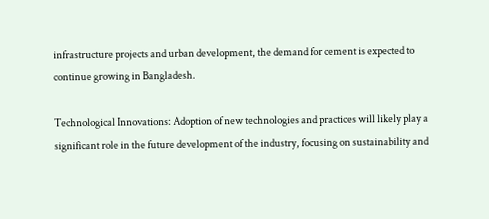infrastructure projects and urban development, the demand for cement is expected to continue growing in Bangladesh.

Technological Innovations: Adoption of new technologies and practices will likely play a significant role in the future development of the industry, focusing on sustainability and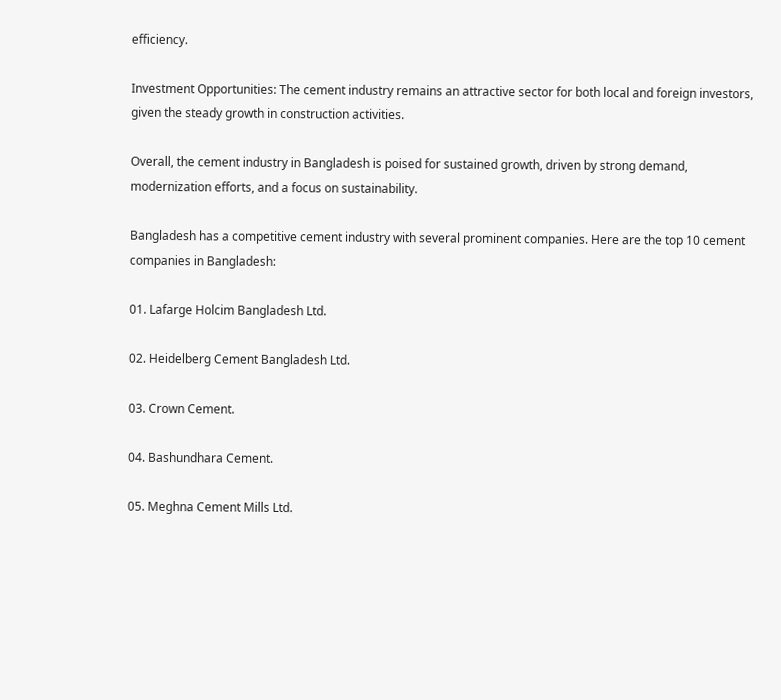efficiency.

Investment Opportunities: The cement industry remains an attractive sector for both local and foreign investors, given the steady growth in construction activities.

Overall, the cement industry in Bangladesh is poised for sustained growth, driven by strong demand, modernization efforts, and a focus on sustainability.

Bangladesh has a competitive cement industry with several prominent companies. Here are the top 10 cement companies in Bangladesh:

01. Lafarge Holcim Bangladesh Ltd.

02. Heidelberg Cement Bangladesh Ltd.

03. Crown Cement.

04. Bashundhara Cement.

05. Meghna Cement Mills Ltd.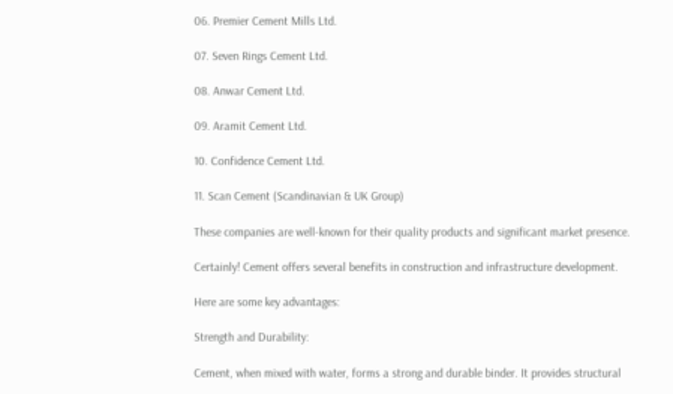06. Premier Cement Mills Ltd.

07. Seven Rings Cement Ltd.

08. Anwar Cement Ltd.

09. Aramit Cement Ltd.

10. Confidence Cement Ltd.

11. Scan Cement (Scandinavian & UK Group)

These companies are well-known for their quality products and significant market presence.

Certainly! Cement offers several benefits in construction and infrastructure development.

Here are some key advantages:

Strength and Durability:

Cement, when mixed with water, forms a strong and durable binder. It provides structural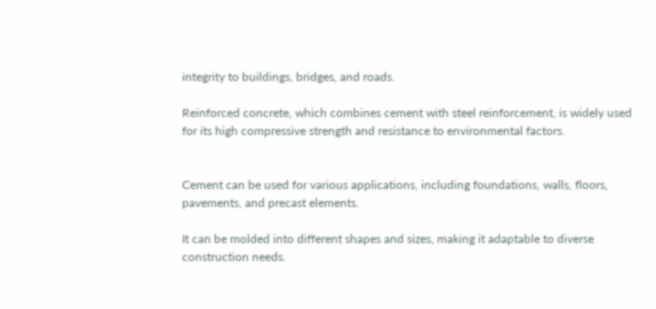integrity to buildings, bridges, and roads.

Reinforced concrete, which combines cement with steel reinforcement, is widely used for its high compressive strength and resistance to environmental factors.


Cement can be used for various applications, including foundations, walls, floors, pavements, and precast elements.

It can be molded into different shapes and sizes, making it adaptable to diverse construction needs.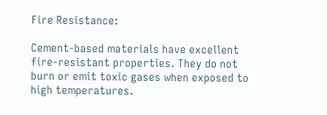Fire Resistance:

Cement-based materials have excellent fire-resistant properties. They do not burn or emit toxic gases when exposed to high temperatures.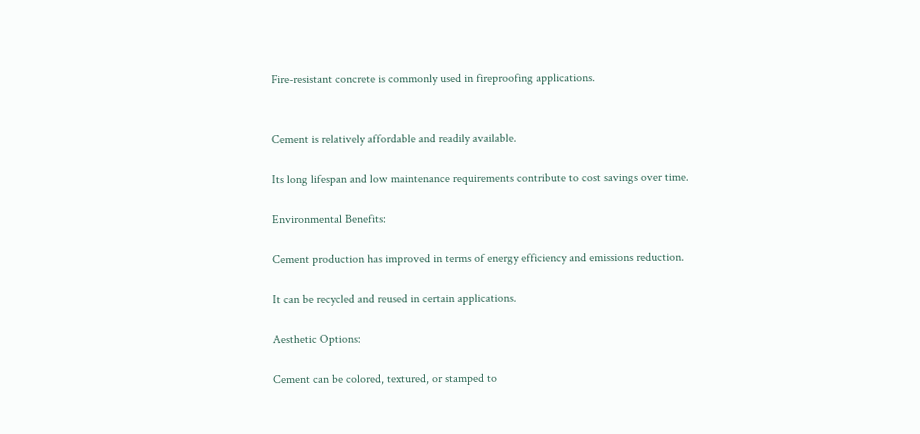Fire-resistant concrete is commonly used in fireproofing applications.


Cement is relatively affordable and readily available.

Its long lifespan and low maintenance requirements contribute to cost savings over time.

Environmental Benefits:

Cement production has improved in terms of energy efficiency and emissions reduction.

It can be recycled and reused in certain applications.

Aesthetic Options:

Cement can be colored, textured, or stamped to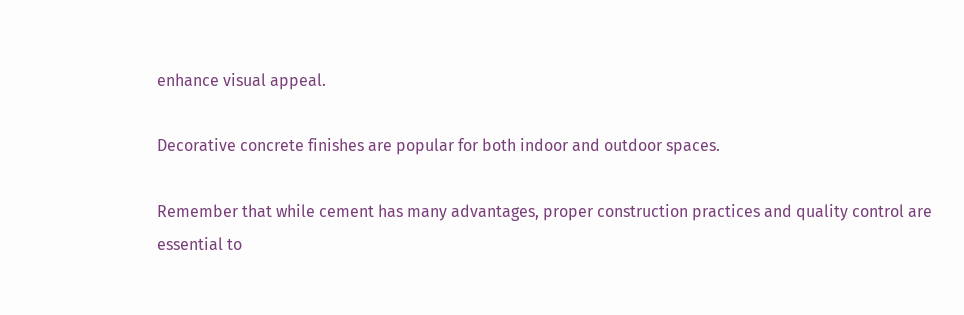enhance visual appeal.

Decorative concrete finishes are popular for both indoor and outdoor spaces.

Remember that while cement has many advantages, proper construction practices and quality control are essential to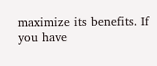maximize its benefits. If you have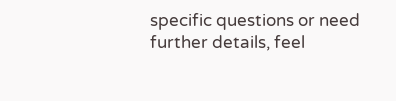specific questions or need further details, feel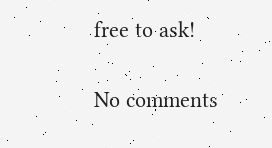free to ask!

No comments